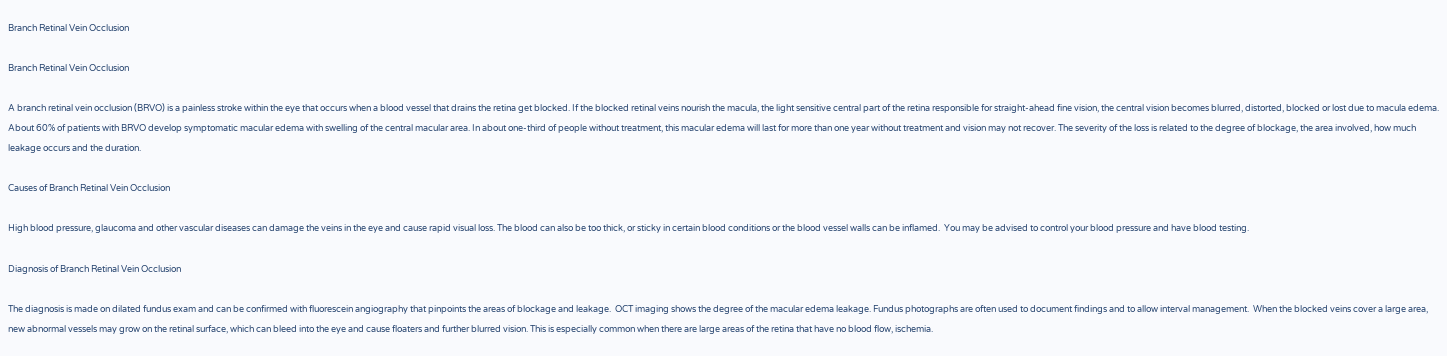Branch Retinal Vein Occlusion

Branch Retinal Vein Occlusion

A branch retinal vein occlusion (BRVO) is a painless stroke within the eye that occurs when a blood vessel that drains the retina get blocked. If the blocked retinal veins nourish the macula, the light sensitive central part of the retina responsible for straight-ahead fine vision, the central vision becomes blurred, distorted, blocked or lost due to macula edema. About 60% of patients with BRVO develop symptomatic macular edema with swelling of the central macular area. In about one-third of people without treatment, this macular edema will last for more than one year without treatment and vision may not recover. The severity of the loss is related to the degree of blockage, the area involved, how much leakage occurs and the duration.

Causes of Branch Retinal Vein Occlusion

High blood pressure, glaucoma and other vascular diseases can damage the veins in the eye and cause rapid visual loss. The blood can also be too thick, or sticky in certain blood conditions or the blood vessel walls can be inflamed.  You may be advised to control your blood pressure and have blood testing.

Diagnosis of Branch Retinal Vein Occlusion

The diagnosis is made on dilated fundus exam and can be confirmed with fluorescein angiography that pinpoints the areas of blockage and leakage.  OCT imaging shows the degree of the macular edema leakage. Fundus photographs are often used to document findings and to allow interval management.  When the blocked veins cover a large area, new abnormal vessels may grow on the retinal surface, which can bleed into the eye and cause floaters and further blurred vision. This is especially common when there are large areas of the retina that have no blood flow, ischemia.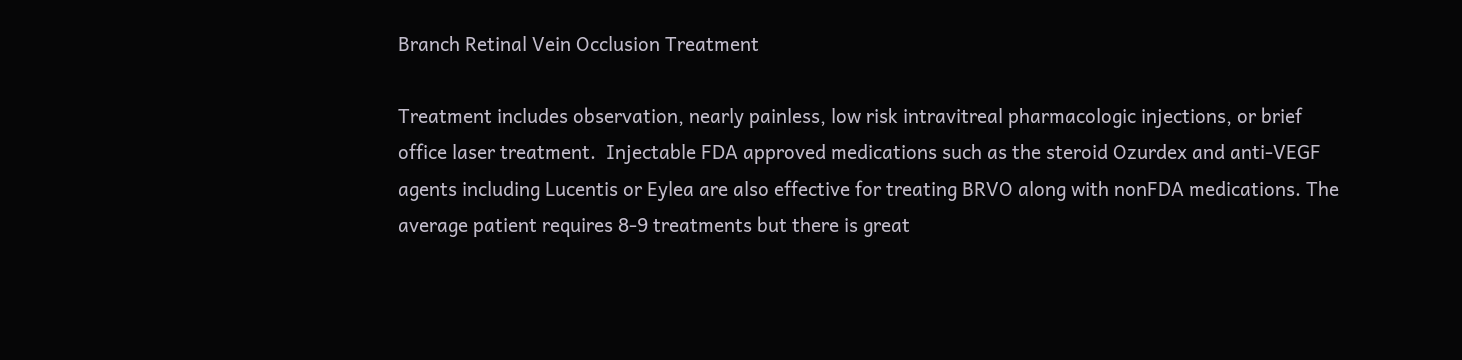Branch Retinal Vein Occlusion Treatment

Treatment includes observation, nearly painless, low risk intravitreal pharmacologic injections, or brief office laser treatment.  Injectable FDA approved medications such as the steroid Ozurdex and anti-VEGF agents including Lucentis or Eylea are also effective for treating BRVO along with nonFDA medications. The average patient requires 8-9 treatments but there is great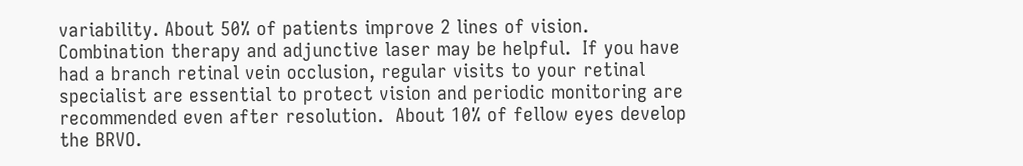variability. About 50% of patients improve 2 lines of vision.  Combination therapy and adjunctive laser may be helpful.  If you have had a branch retinal vein occlusion, regular visits to your retinal specialist are essential to protect vision and periodic monitoring are recommended even after resolution.  About 10% of fellow eyes develop the BRVO.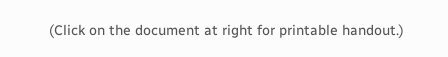(Click on the document at right for printable handout.)